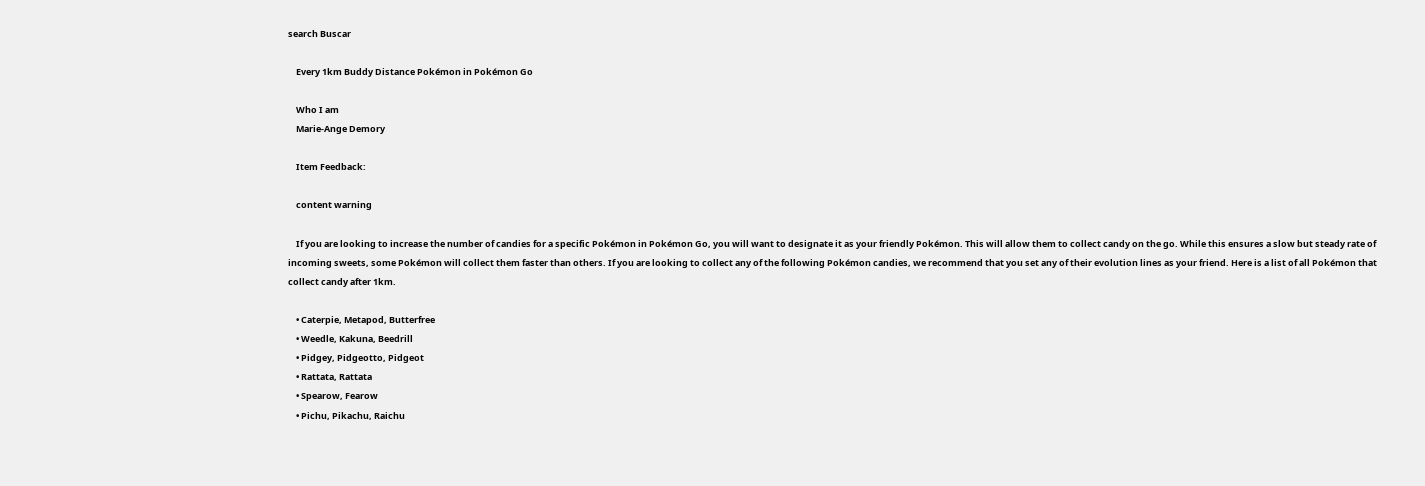search Buscar

    Every 1km Buddy Distance Pokémon in Pokémon Go

    Who I am
    Marie-Ange Demory

    Item Feedback:

    content warning

    If you are looking to increase the number of candies for a specific Pokémon in Pokémon Go, you will want to designate it as your friendly Pokémon. This will allow them to collect candy on the go. While this ensures a slow but steady rate of incoming sweets, some Pokémon will collect them faster than others. If you are looking to collect any of the following Pokémon candies, we recommend that you set any of their evolution lines as your friend. Here is a list of all Pokémon that collect candy after 1km.

    • Caterpie, Metapod, Butterfree
    • Weedle, Kakuna, Beedrill
    • Pidgey, Pidgeotto, Pidgeot
    • Rattata, Rattata
    • Spearow, Fearow
    • Pichu, Pikachu, Raichu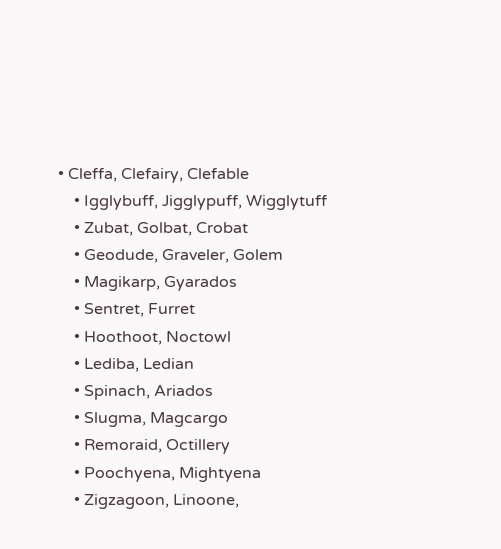• Cleffa, Clefairy, Clefable
    • Igglybuff, Jigglypuff, Wigglytuff
    • Zubat, Golbat, Crobat
    • Geodude, Graveler, Golem
    • Magikarp, Gyarados
    • Sentret, Furret
    • Hoothoot, Noctowl
    • Lediba, Ledian
    • Spinach, Ariados
    • Slugma, Magcargo
    • Remoraid, Octillery
    • Poochyena, Mightyena
    • Zigzagoon, Linoone,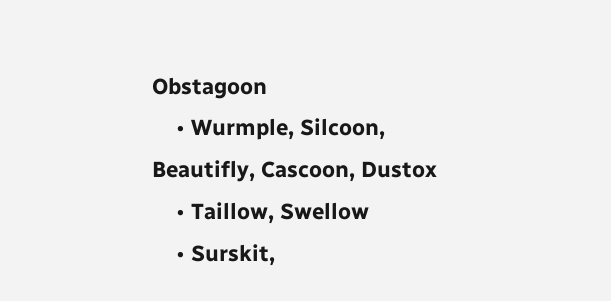Obstagoon
    • Wurmple, Silcoon, Beautifly, Cascoon, Dustox
    • Taillow, Swellow
    • Surskit,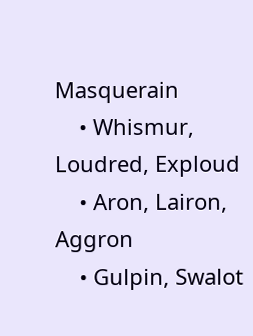Masquerain
    • Whismur, Loudred, Exploud
    • Aron, Lairon, Aggron
    • Gulpin, Swalot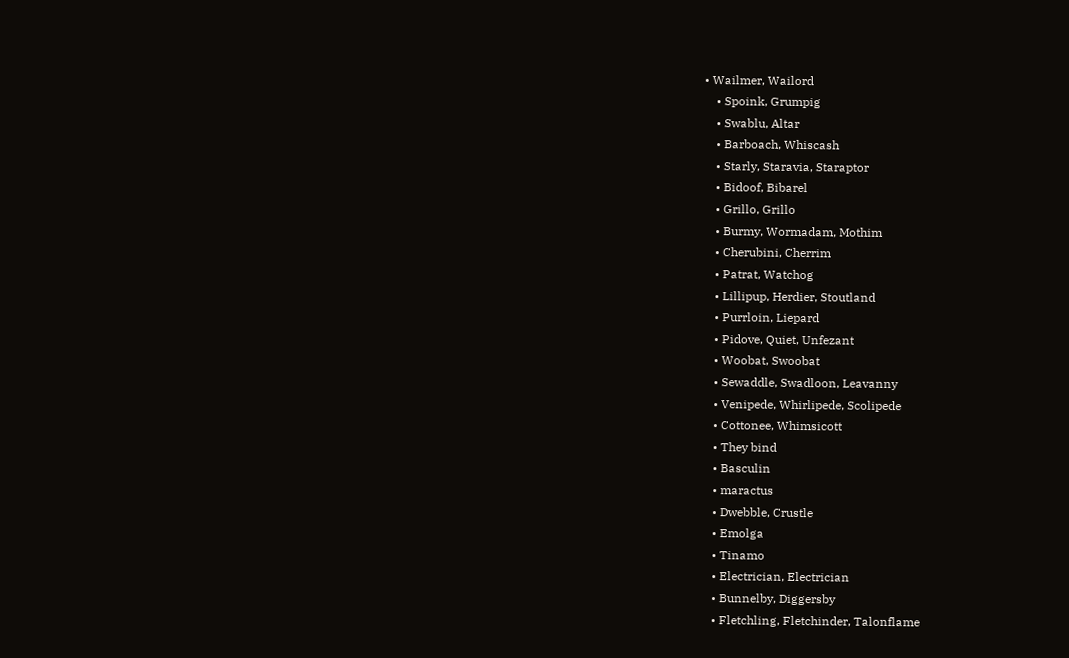• Wailmer, Wailord
    • Spoink, Grumpig
    • Swablu, Altar
    • Barboach, Whiscash
    • Starly, Staravia, Staraptor
    • Bidoof, Bibarel
    • Grillo, Grillo
    • Burmy, Wormadam, Mothim
    • Cherubini, Cherrim
    • Patrat, Watchog
    • Lillipup, Herdier, Stoutland
    • Purrloin, Liepard
    • Pidove, Quiet, Unfezant
    • Woobat, Swoobat
    • Sewaddle, Swadloon, Leavanny
    • Venipede, Whirlipede, Scolipede
    • Cottonee, Whimsicott
    • They bind
    • Basculin
    • maractus
    • Dwebble, Crustle
    • Emolga
    • Tinamo
    • Electrician, Electrician
    • Bunnelby, Diggersby
    • Fletchling, Fletchinder, Talonflame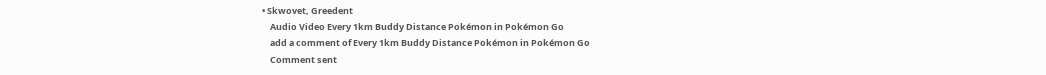• Skwovet, Greedent
    Audio Video Every 1km Buddy Distance Pokémon in Pokémon Go
    add a comment of Every 1km Buddy Distance Pokémon in Pokémon Go
    Comment sent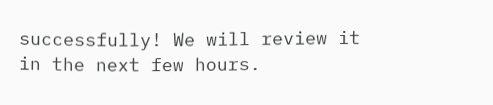successfully! We will review it in the next few hours.